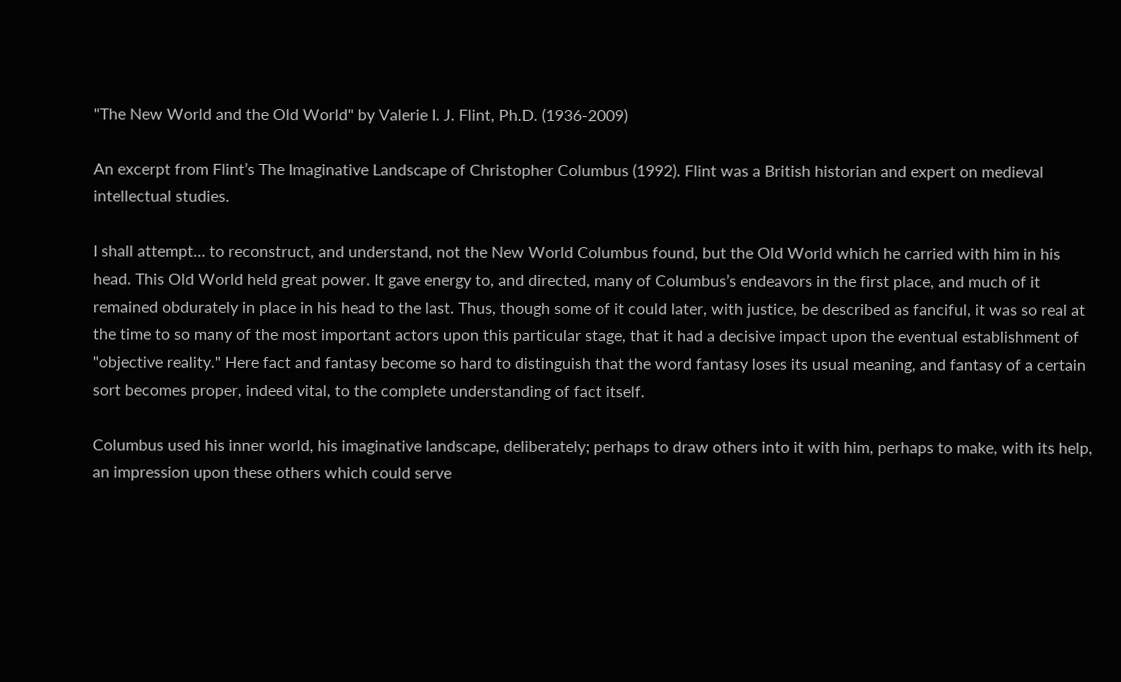"The New World and the Old World" by Valerie I. J. Flint, Ph.D. (1936-2009)

An excerpt from Flint’s The Imaginative Landscape of Christopher Columbus (1992). Flint was a British historian and expert on medieval intellectual studies.

I shall attempt… to reconstruct, and understand, not the New World Columbus found, but the Old World which he carried with him in his head. This Old World held great power. It gave energy to, and directed, many of Columbus’s endeavors in the first place, and much of it remained obdurately in place in his head to the last. Thus, though some of it could later, with justice, be described as fanciful, it was so real at the time to so many of the most important actors upon this particular stage, that it had a decisive impact upon the eventual establishment of "objective reality." Here fact and fantasy become so hard to distinguish that the word fantasy loses its usual meaning, and fantasy of a certain sort becomes proper, indeed vital, to the complete understanding of fact itself.

Columbus used his inner world, his imaginative landscape, deliberately; perhaps to draw others into it with him, perhaps to make, with its help, an impression upon these others which could serve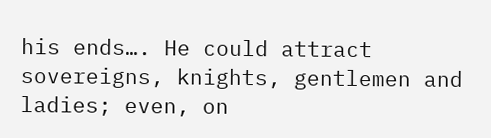his ends…. He could attract sovereigns, knights, gentlemen and ladies; even, on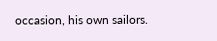occasion, his own sailors.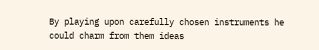By playing upon carefully chosen instruments he could charm from them ideas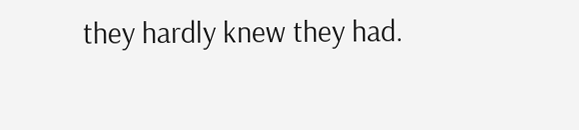they hardly knew they had.